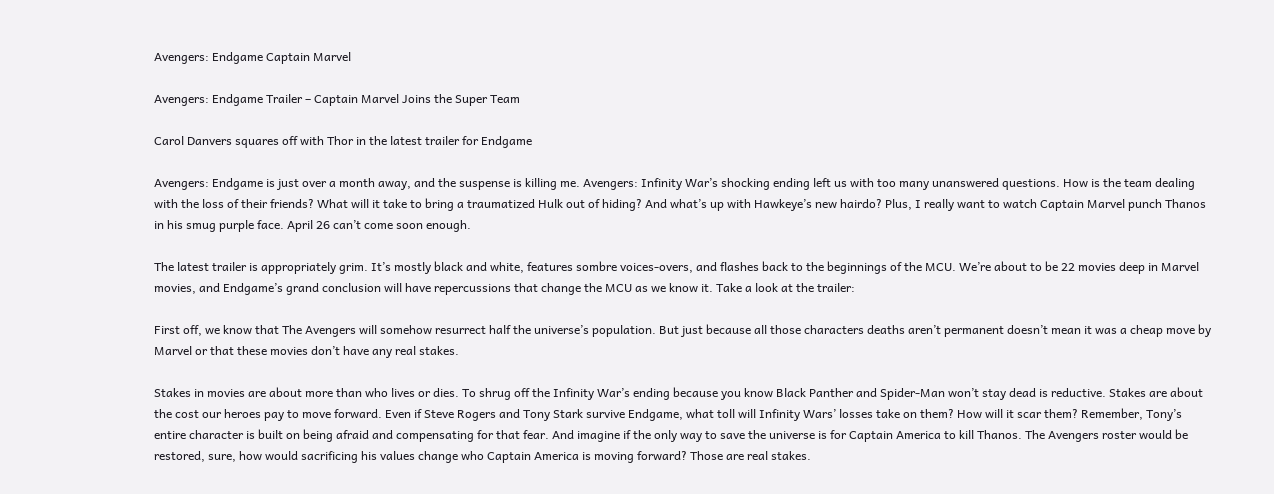Avengers: Endgame Captain Marvel

Avengers: Endgame Trailer – Captain Marvel Joins the Super Team

Carol Danvers squares off with Thor in the latest trailer for Endgame

Avengers: Endgame is just over a month away, and the suspense is killing me. Avengers: Infinity War’s shocking ending left us with too many unanswered questions. How is the team dealing with the loss of their friends? What will it take to bring a traumatized Hulk out of hiding? And what’s up with Hawkeye’s new hairdo? Plus, I really want to watch Captain Marvel punch Thanos in his smug purple face. April 26 can’t come soon enough.

The latest trailer is appropriately grim. It’s mostly black and white, features sombre voices-overs, and flashes back to the beginnings of the MCU. We’re about to be 22 movies deep in Marvel movies, and Endgame’s grand conclusion will have repercussions that change the MCU as we know it. Take a look at the trailer:

First off, we know that The Avengers will somehow resurrect half the universe’s population. But just because all those characters deaths aren’t permanent doesn’t mean it was a cheap move by Marvel or that these movies don’t have any real stakes.

Stakes in movies are about more than who lives or dies. To shrug off the Infinity War’s ending because you know Black Panther and Spider-Man won’t stay dead is reductive. Stakes are about the cost our heroes pay to move forward. Even if Steve Rogers and Tony Stark survive Endgame, what toll will Infinity Wars’ losses take on them? How will it scar them? Remember, Tony’s entire character is built on being afraid and compensating for that fear. And imagine if the only way to save the universe is for Captain America to kill Thanos. The Avengers roster would be restored, sure, how would sacrificing his values change who Captain America is moving forward? Those are real stakes.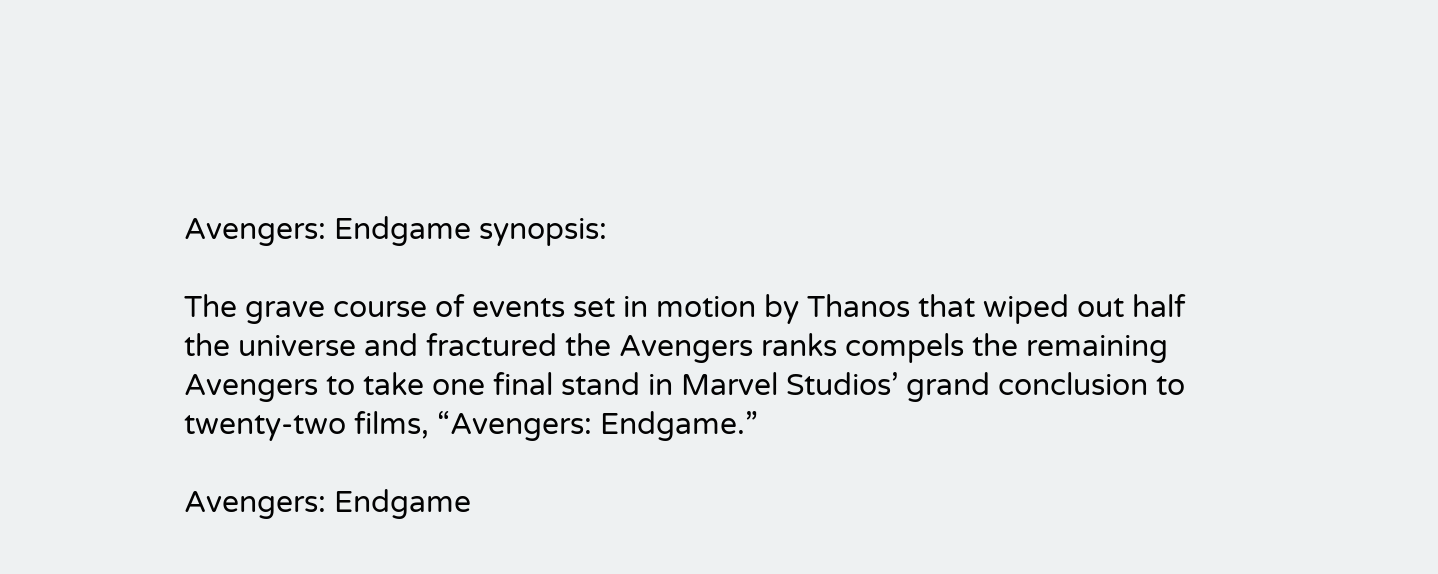Avengers: Endgame synopsis:

The grave course of events set in motion by Thanos that wiped out half the universe and fractured the Avengers ranks compels the remaining Avengers to take one final stand in Marvel Studios’ grand conclusion to twenty-two films, “Avengers: Endgame.”

Avengers: Endgame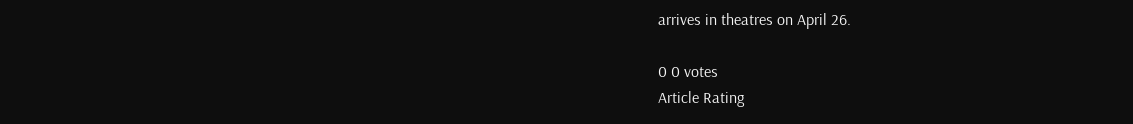arrives in theatres on April 26.

0 0 votes
Article Rating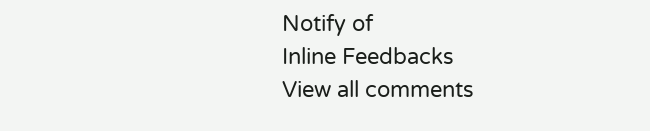Notify of
Inline Feedbacks
View all comments